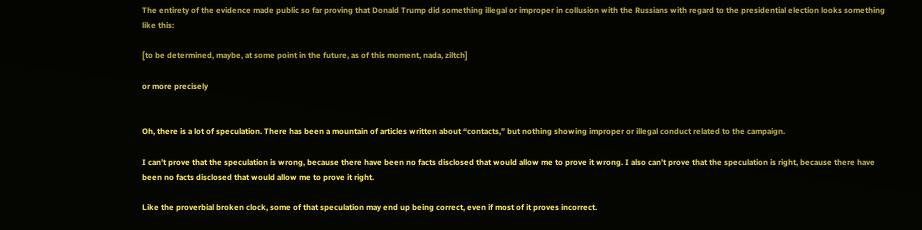The entirety of the evidence made public so far proving that Donald Trump did something illegal or improper in collusion with the Russians with regard to the presidential election looks something like this:

[to be determined, maybe, at some point in the future, as of this moment, nada, ziltch]

or more precisely


Oh, there is a lot of speculation. There has been a mountain of articles written about “contacts,” but nothing showing improper or illegal conduct related to the campaign.

I can’t prove that the speculation is wrong, because there have been no facts disclosed that would allow me to prove it wrong. I also can’t prove that the speculation is right, because there have been no facts disclosed that would allow me to prove it right.

Like the proverbial broken clock, some of that speculation may end up being correct, even if most of it proves incorrect.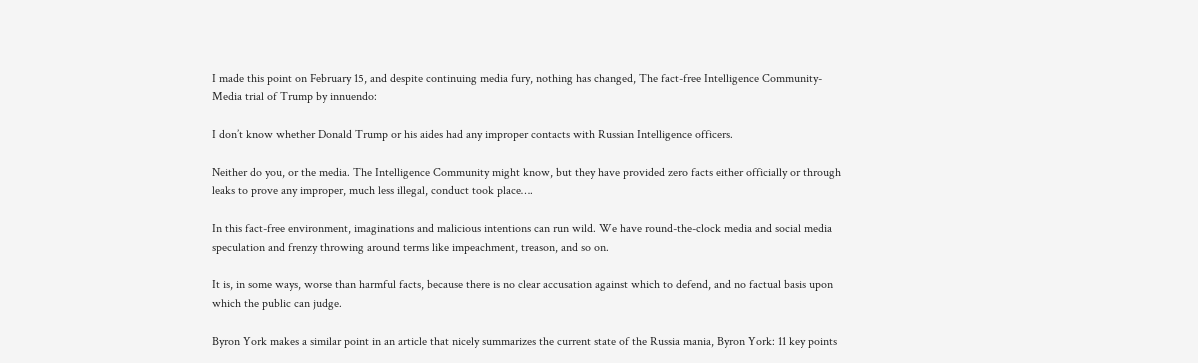I made this point on February 15, and despite continuing media fury, nothing has changed, The fact-free Intelligence Community-Media trial of Trump by innuendo:

I don’t know whether Donald Trump or his aides had any improper contacts with Russian Intelligence officers.

Neither do you, or the media. The Intelligence Community might know, but they have provided zero facts either officially or through leaks to prove any improper, much less illegal, conduct took place….

In this fact-free environment, imaginations and malicious intentions can run wild. We have round-the-clock media and social media speculation and frenzy throwing around terms like impeachment, treason, and so on.

It is, in some ways, worse than harmful facts, because there is no clear accusation against which to defend, and no factual basis upon which the public can judge.

Byron York makes a similar point in an article that nicely summarizes the current state of the Russia mania, Byron York: 11 key points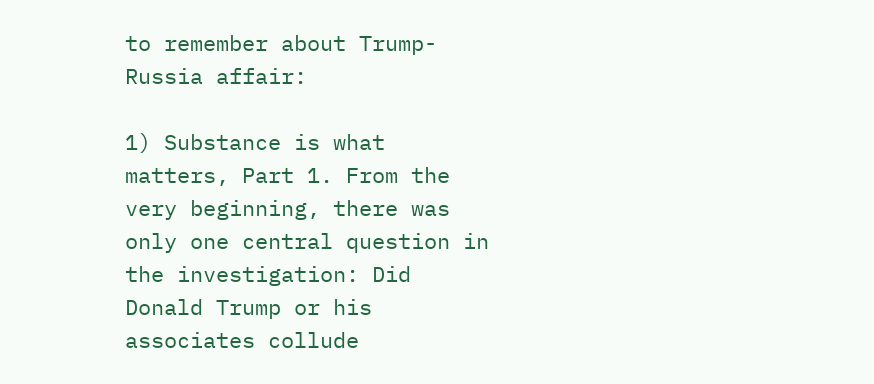to remember about Trump-Russia affair:

1) Substance is what matters, Part 1. From the very beginning, there was only one central question in the investigation: Did Donald Trump or his associates collude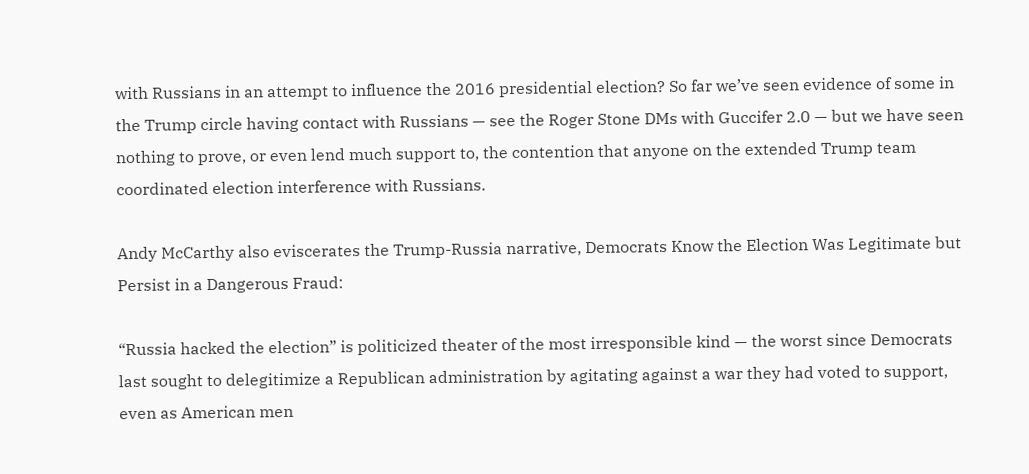with Russians in an attempt to influence the 2016 presidential election? So far we’ve seen evidence of some in the Trump circle having contact with Russians — see the Roger Stone DMs with Guccifer 2.0 — but we have seen nothing to prove, or even lend much support to, the contention that anyone on the extended Trump team coordinated election interference with Russians.

Andy McCarthy also eviscerates the Trump-Russia narrative, Democrats Know the Election Was Legitimate but Persist in a Dangerous Fraud:

“Russia hacked the election” is politicized theater of the most irresponsible kind — the worst since Democrats last sought to delegitimize a Republican administration by agitating against a war they had voted to support, even as American men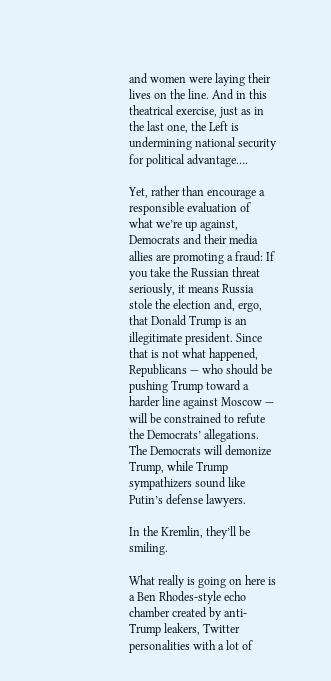and women were laying their lives on the line. And in this theatrical exercise, just as in the last one, the Left is undermining national security for political advantage….

Yet, rather than encourage a responsible evaluation of what we’re up against, Democrats and their media allies are promoting a fraud: If you take the Russian threat seriously, it means Russia stole the election and, ergo, that Donald Trump is an illegitimate president. Since that is not what happened, Republicans — who should be pushing Trump toward a harder line against Moscow — will be constrained to refute the Democrats’ allegations. The Democrats will demonize Trump, while Trump sympathizers sound like Putin’s defense lawyers.

In the Kremlin, they’ll be smiling.

What really is going on here is a Ben Rhodes-style echo chamber created by anti-Trump leakers, Twitter personalities with a lot of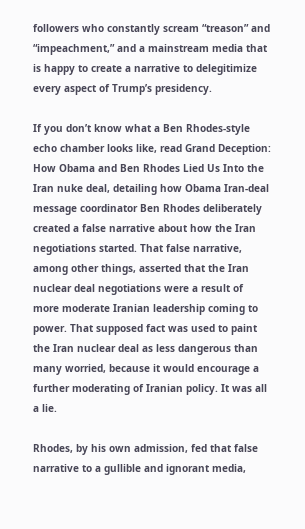followers who constantly scream “treason” and “impeachment,” and a mainstream media that is happy to create a narrative to delegitimize every aspect of Trump’s presidency.

If you don’t know what a Ben Rhodes-style echo chamber looks like, read Grand Deception: How Obama and Ben Rhodes Lied Us Into the Iran nuke deal, detailing how Obama Iran-deal message coordinator Ben Rhodes deliberately created a false narrative about how the Iran negotiations started. That false narrative, among other things, asserted that the Iran nuclear deal negotiations were a result of more moderate Iranian leadership coming to power. That supposed fact was used to paint the Iran nuclear deal as less dangerous than many worried, because it would encourage a further moderating of Iranian policy. It was all a lie.

Rhodes, by his own admission, fed that false narrative to a gullible and ignorant media,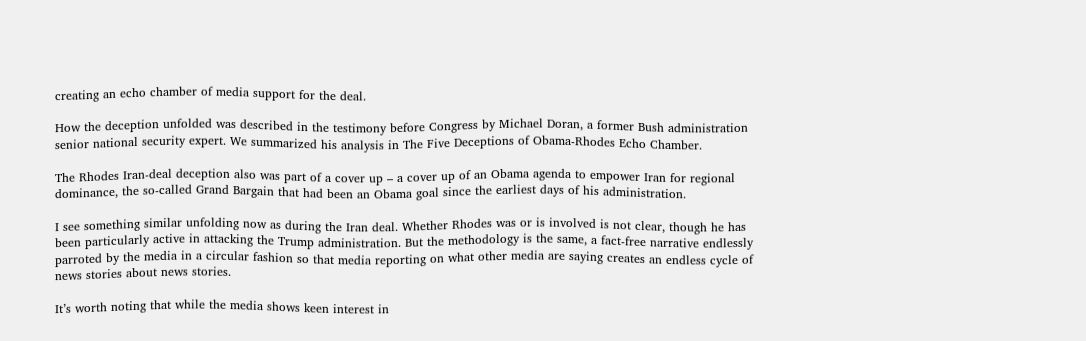creating an echo chamber of media support for the deal.

How the deception unfolded was described in the testimony before Congress by Michael Doran, a former Bush administration senior national security expert. We summarized his analysis in The Five Deceptions of Obama-Rhodes Echo Chamber.

The Rhodes Iran-deal deception also was part of a cover up – a cover up of an Obama agenda to empower Iran for regional dominance, the so-called Grand Bargain that had been an Obama goal since the earliest days of his administration.

I see something similar unfolding now as during the Iran deal. Whether Rhodes was or is involved is not clear, though he has been particularly active in attacking the Trump administration. But the methodology is the same, a fact-free narrative endlessly parroted by the media in a circular fashion so that media reporting on what other media are saying creates an endless cycle of news stories about news stories.

It’s worth noting that while the media shows keen interest in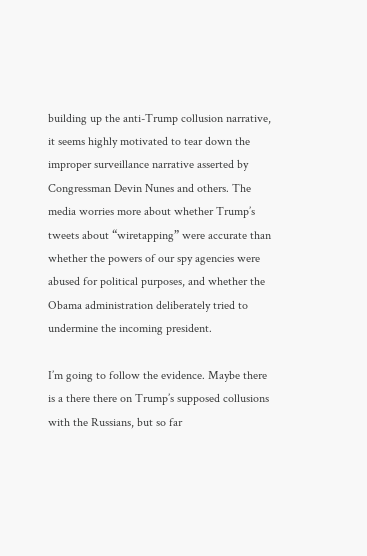building up the anti-Trump collusion narrative, it seems highly motivated to tear down the improper surveillance narrative asserted by Congressman Devin Nunes and others. The media worries more about whether Trump’s tweets about “wiretapping” were accurate than whether the powers of our spy agencies were abused for political purposes, and whether the Obama administration deliberately tried to undermine the incoming president.

I’m going to follow the evidence. Maybe there is a there there on Trump’s supposed collusions with the Russians, but so far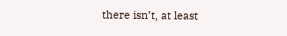there isn’t, at least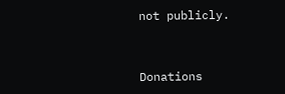not publicly.


Donations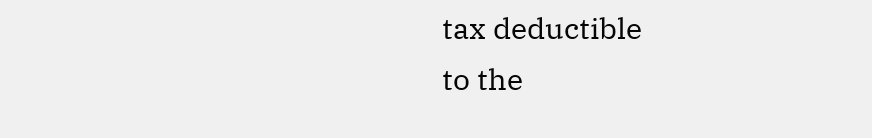tax deductible
to the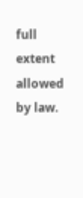full extent allowed by law.